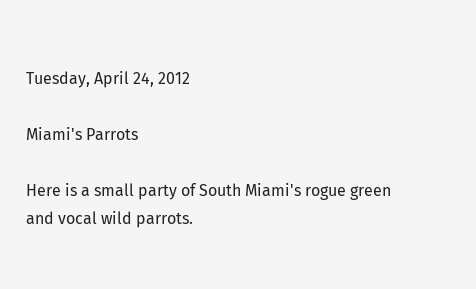Tuesday, April 24, 2012

Miami's Parrots

Here is a small party of South Miami's rogue green and vocal wild parrots.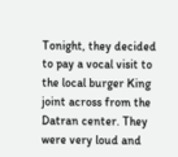Tonight, they decided to pay a vocal visit to the local burger King joint across from the Datran center. They were very loud and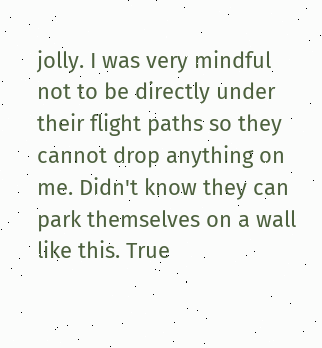jolly. I was very mindful not to be directly under their flight paths so they cannot drop anything on me. Didn't know they can park themselves on a wall like this. True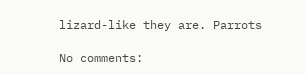lizard-like they are. Parrots

No comments: